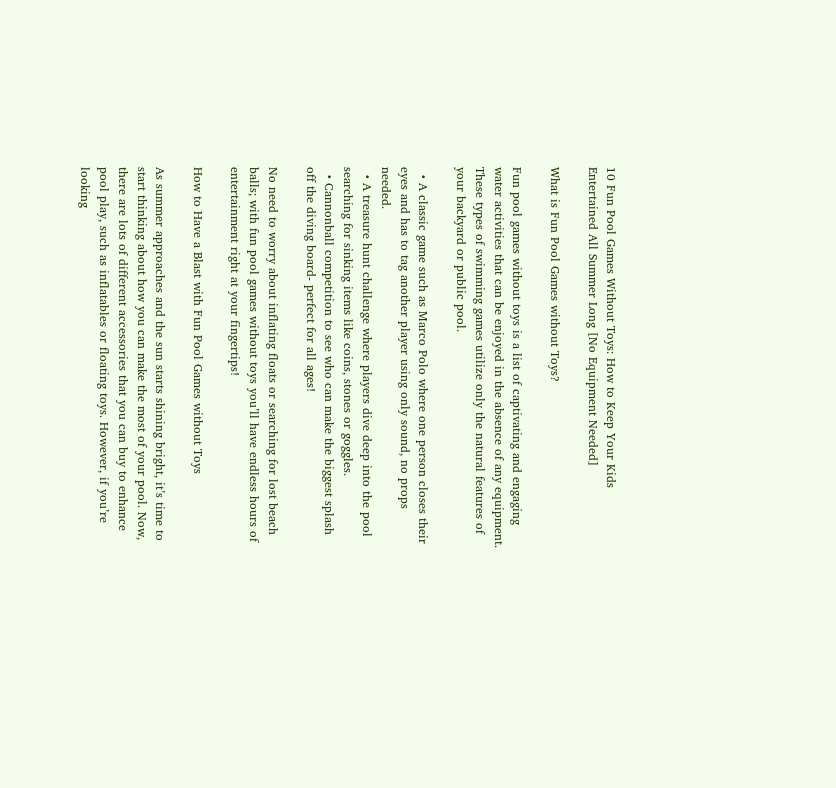10 Fun Pool Games Without Toys: How to Keep Your Kids Entertained All Summer Long [No Equipment Needed]

What is Fun Pool Games without Toys?

Fun pool games without toys is a list of captivating and engaging water activities that can be enjoyed in the absence of any equipment. These types of swimming games utilize only the natural features of your backyard or public pool.

  • A classic game such as Marco Polo where one person closes their eyes and has to tag another player using only sound, no props needed.
  • A treasure hunt challenge where players dive deep into the pool searching for sinking items like coins, stones or goggles.
  • Cannonball competition to see who can make the biggest splash off the diving board- perfect for all ages!

No need to worry about inflating floats or searching for lost beach balls; with fun pool games without toys you’ll have endless hours of entertainment right at your fingertips!

How to Have a Blast with Fun Pool Games without Toys

As summer approaches and the sun starts shining bright, it’s time to start thinking about how you can make the most of your pool. Now, there are lots of different accessories that you can buy to enhance pool play, such as inflatables or floating toys. However, if you’re looking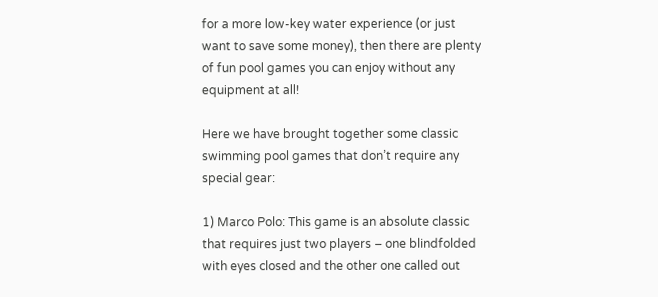for a more low-key water experience (or just want to save some money), then there are plenty of fun pool games you can enjoy without any equipment at all!

Here we have brought together some classic swimming pool games that don’t require any special gear:

1) Marco Polo: This game is an absolute classic that requires just two players – one blindfolded with eyes closed and the other one called out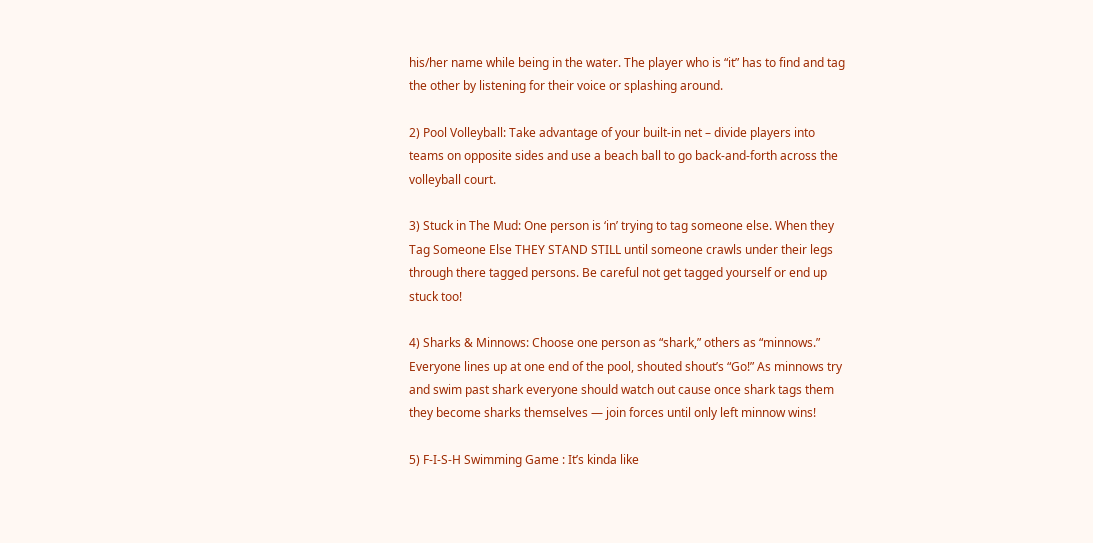his/her name while being in the water. The player who is “it” has to find and tag the other by listening for their voice or splashing around.

2) Pool Volleyball: Take advantage of your built-in net – divide players into teams on opposite sides and use a beach ball to go back-and-forth across the volleyball court.

3) Stuck in The Mud: One person is ‘in’ trying to tag someone else. When they Tag Someone Else THEY STAND STILL until someone crawls under their legs through there tagged persons. Be careful not get tagged yourself or end up stuck too!

4) Sharks & Minnows: Choose one person as “shark,” others as “minnows.” Everyone lines up at one end of the pool, shouted shout’s “Go!” As minnows try and swim past shark everyone should watch out cause once shark tags them they become sharks themselves — join forces until only left minnow wins!

5) F-I-S-H Swimming Game : It’s kinda like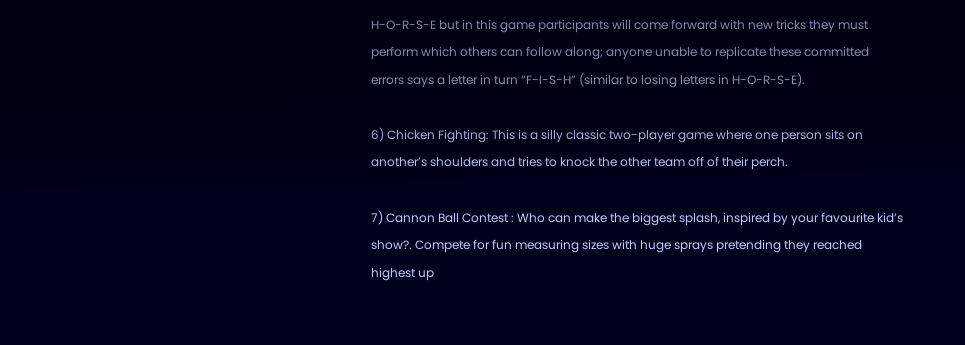H-O-R-S-E but in this game participants will come forward with new tricks they must perform which others can follow along; anyone unable to replicate these committed errors says a letter in turn “F-I-S-H” (similar to losing letters in H-O-R-S-E).

6) Chicken Fighting: This is a silly classic two-player game where one person sits on another’s shoulders and tries to knock the other team off of their perch.

7) Cannon Ball Contest : Who can make the biggest splash, inspired by your favourite kid’s show?. Compete for fun measuring sizes with huge sprays pretending they reached highest up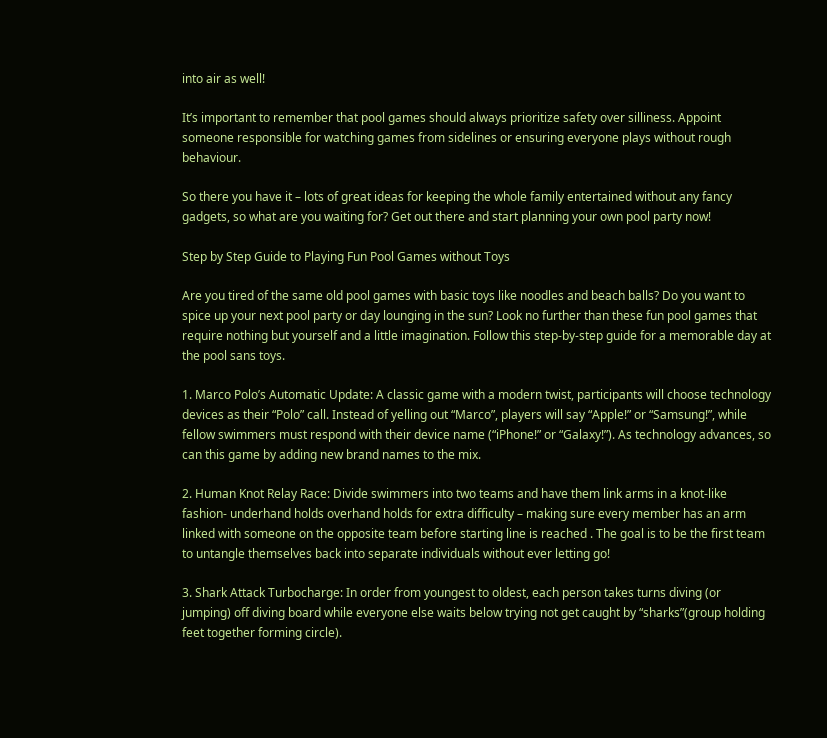into air as well!

It’s important to remember that pool games should always prioritize safety over silliness. Appoint someone responsible for watching games from sidelines or ensuring everyone plays without rough behaviour.

So there you have it – lots of great ideas for keeping the whole family entertained without any fancy gadgets, so what are you waiting for? Get out there and start planning your own pool party now!

Step by Step Guide to Playing Fun Pool Games without Toys

Are you tired of the same old pool games with basic toys like noodles and beach balls? Do you want to spice up your next pool party or day lounging in the sun? Look no further than these fun pool games that require nothing but yourself and a little imagination. Follow this step-by-step guide for a memorable day at the pool sans toys.

1. Marco Polo’s Automatic Update: A classic game with a modern twist, participants will choose technology devices as their “Polo” call. Instead of yelling out “Marco”, players will say “Apple!” or “Samsung!”, while fellow swimmers must respond with their device name (“iPhone!” or “Galaxy!”). As technology advances, so can this game by adding new brand names to the mix.

2. Human Knot Relay Race: Divide swimmers into two teams and have them link arms in a knot-like fashion- underhand holds overhand holds for extra difficulty – making sure every member has an arm linked with someone on the opposite team before starting line is reached . The goal is to be the first team to untangle themselves back into separate individuals without ever letting go!

3. Shark Attack Turbocharge: In order from youngest to oldest, each person takes turns diving (or jumping) off diving board while everyone else waits below trying not get caught by “sharks”(group holding feet together forming circle).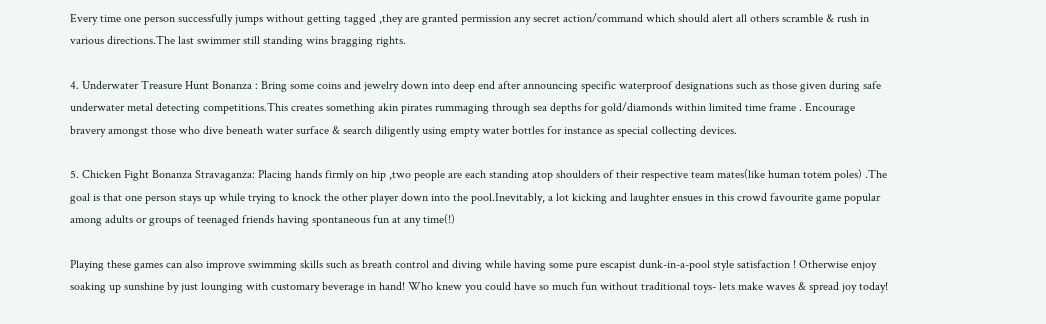Every time one person successfully jumps without getting tagged ,they are granted permission any secret action/command which should alert all others scramble & rush in various directions.The last swimmer still standing wins bragging rights.

4. Underwater Treasure Hunt Bonanza : Bring some coins and jewelry down into deep end after announcing specific waterproof designations such as those given during safe underwater metal detecting competitions.This creates something akin pirates rummaging through sea depths for gold/diamonds within limited time frame . Encourage bravery amongst those who dive beneath water surface & search diligently using empty water bottles for instance as special collecting devices.

5. Chicken Fight Bonanza Stravaganza: Placing hands firmly on hip ,two people are each standing atop shoulders of their respective team mates(like human totem poles) .The goal is that one person stays up while trying to knock the other player down into the pool.Inevitably, a lot kicking and laughter ensues in this crowd favourite game popular among adults or groups of teenaged friends having spontaneous fun at any time(!)

Playing these games can also improve swimming skills such as breath control and diving while having some pure escapist dunk-in-a-pool style satisfaction ! Otherwise enjoy soaking up sunshine by just lounging with customary beverage in hand! Who knew you could have so much fun without traditional toys- lets make waves & spread joy today!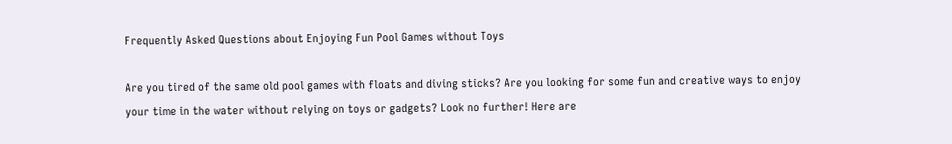Frequently Asked Questions about Enjoying Fun Pool Games without Toys

Are you tired of the same old pool games with floats and diving sticks? Are you looking for some fun and creative ways to enjoy your time in the water without relying on toys or gadgets? Look no further! Here are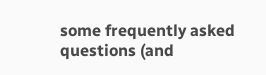some frequently asked questions (and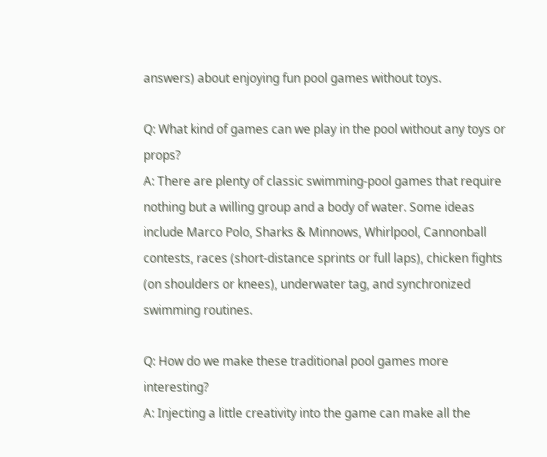answers) about enjoying fun pool games without toys.

Q: What kind of games can we play in the pool without any toys or props?
A: There are plenty of classic swimming-pool games that require nothing but a willing group and a body of water. Some ideas include Marco Polo, Sharks & Minnows, Whirlpool, Cannonball contests, races (short-distance sprints or full laps), chicken fights (on shoulders or knees), underwater tag, and synchronized swimming routines.

Q: How do we make these traditional pool games more interesting?
A: Injecting a little creativity into the game can make all the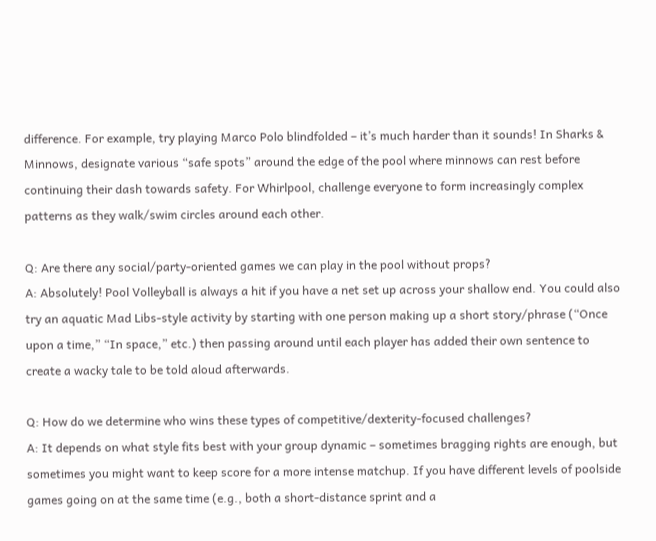difference. For example, try playing Marco Polo blindfolded – it’s much harder than it sounds! In Sharks & Minnows, designate various “safe spots” around the edge of the pool where minnows can rest before continuing their dash towards safety. For Whirlpool, challenge everyone to form increasingly complex patterns as they walk/swim circles around each other.

Q: Are there any social/party-oriented games we can play in the pool without props?
A: Absolutely! Pool Volleyball is always a hit if you have a net set up across your shallow end. You could also try an aquatic Mad Libs-style activity by starting with one person making up a short story/phrase (“Once upon a time,” “In space,” etc.) then passing around until each player has added their own sentence to create a wacky tale to be told aloud afterwards.

Q: How do we determine who wins these types of competitive/dexterity-focused challenges?
A: It depends on what style fits best with your group dynamic – sometimes bragging rights are enough, but sometimes you might want to keep score for a more intense matchup. If you have different levels of poolside games going on at the same time (e.g., both a short-distance sprint and a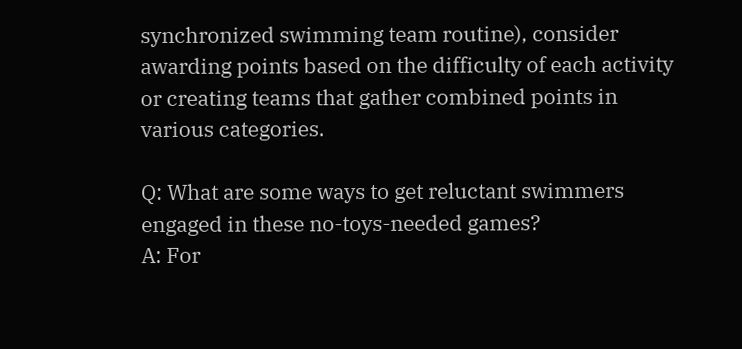synchronized swimming team routine), consider awarding points based on the difficulty of each activity or creating teams that gather combined points in various categories.

Q: What are some ways to get reluctant swimmers engaged in these no-toys-needed games?
A: For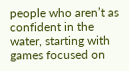people who aren’t as confident in the water, starting with games focused on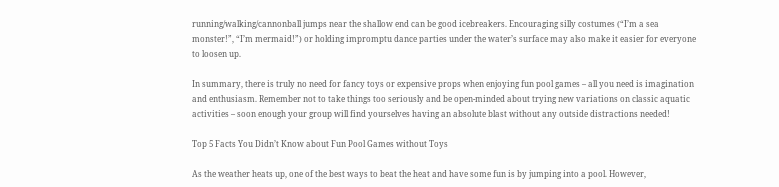running/walking/cannonball jumps near the shallow end can be good icebreakers. Encouraging silly costumes (“I’m a sea monster!”, “I’m mermaid!”) or holding impromptu dance parties under the water’s surface may also make it easier for everyone to loosen up.

In summary, there is truly no need for fancy toys or expensive props when enjoying fun pool games – all you need is imagination and enthusiasm. Remember not to take things too seriously and be open-minded about trying new variations on classic aquatic activities – soon enough your group will find yourselves having an absolute blast without any outside distractions needed!

Top 5 Facts You Didn’t Know about Fun Pool Games without Toys

As the weather heats up, one of the best ways to beat the heat and have some fun is by jumping into a pool. However,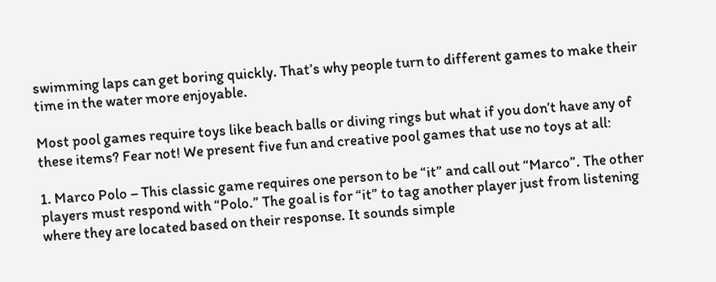swimming laps can get boring quickly. That’s why people turn to different games to make their time in the water more enjoyable.

Most pool games require toys like beach balls or diving rings but what if you don’t have any of these items? Fear not! We present five fun and creative pool games that use no toys at all:

1. Marco Polo – This classic game requires one person to be “it” and call out “Marco”. The other players must respond with “Polo.” The goal is for “it” to tag another player just from listening where they are located based on their response. It sounds simple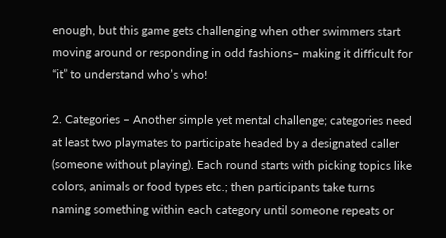enough, but this game gets challenging when other swimmers start moving around or responding in odd fashions– making it difficult for “it” to understand who’s who!

2. Categories – Another simple yet mental challenge; categories need at least two playmates to participate headed by a designated caller (someone without playing). Each round starts with picking topics like colors, animals or food types etc.; then participants take turns naming something within each category until someone repeats or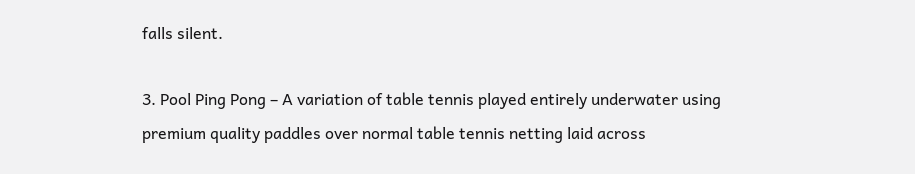falls silent.

3. Pool Ping Pong – A variation of table tennis played entirely underwater using premium quality paddles over normal table tennis netting laid across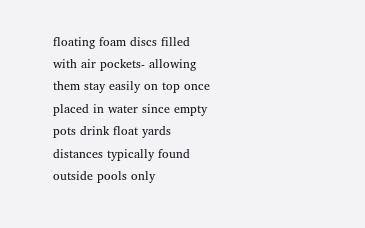floating foam discs filled with air pockets- allowing them stay easily on top once placed in water since empty pots drink float yards distances typically found outside pools only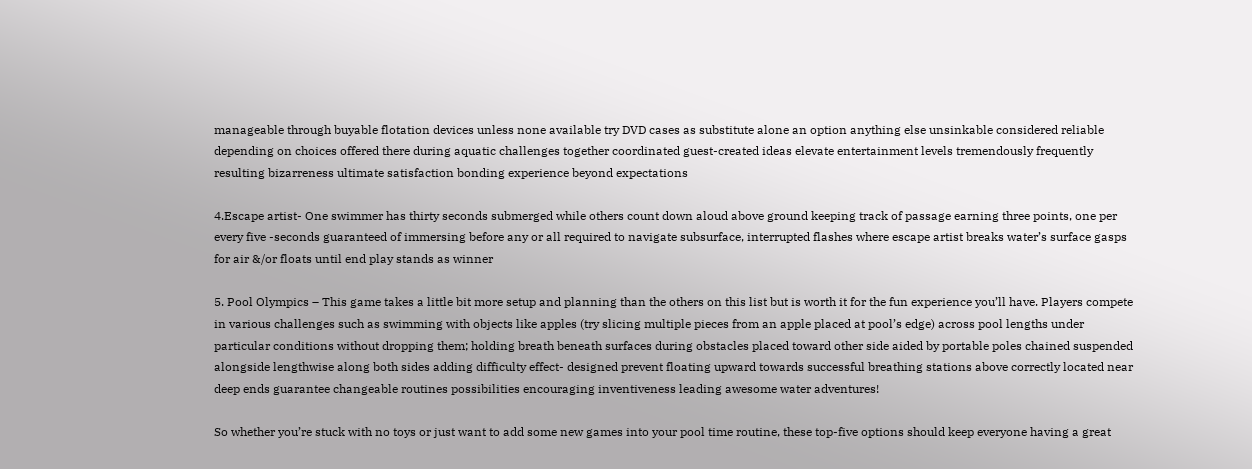manageable through buyable flotation devices unless none available try DVD cases as substitute alone an option anything else unsinkable considered reliable depending on choices offered there during aquatic challenges together coordinated guest-created ideas elevate entertainment levels tremendously frequently resulting bizarreness ultimate satisfaction bonding experience beyond expectations

4.Escape artist- One swimmer has thirty seconds submerged while others count down aloud above ground keeping track of passage earning three points, one per every five -seconds guaranteed of immersing before any or all required to navigate subsurface, interrupted flashes where escape artist breaks water’s surface gasps for air &/or floats until end play stands as winner

5. Pool Olympics – This game takes a little bit more setup and planning than the others on this list but is worth it for the fun experience you’ll have. Players compete in various challenges such as swimming with objects like apples (try slicing multiple pieces from an apple placed at pool’s edge) across pool lengths under particular conditions without dropping them; holding breath beneath surfaces during obstacles placed toward other side aided by portable poles chained suspended alongside lengthwise along both sides adding difficulty effect- designed prevent floating upward towards successful breathing stations above correctly located near deep ends guarantee changeable routines possibilities encouraging inventiveness leading awesome water adventures!

So whether you’re stuck with no toys or just want to add some new games into your pool time routine, these top-five options should keep everyone having a great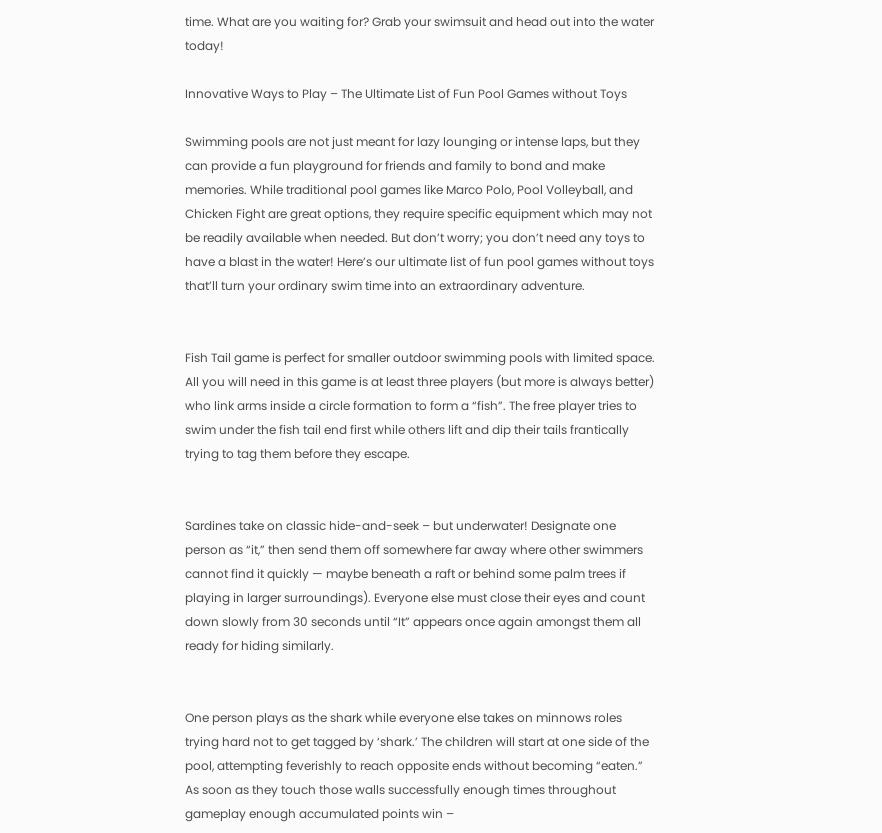time. What are you waiting for? Grab your swimsuit and head out into the water today!

Innovative Ways to Play – The Ultimate List of Fun Pool Games without Toys

Swimming pools are not just meant for lazy lounging or intense laps, but they can provide a fun playground for friends and family to bond and make memories. While traditional pool games like Marco Polo, Pool Volleyball, and Chicken Fight are great options, they require specific equipment which may not be readily available when needed. But don’t worry; you don’t need any toys to have a blast in the water! Here’s our ultimate list of fun pool games without toys that’ll turn your ordinary swim time into an extraordinary adventure.


Fish Tail game is perfect for smaller outdoor swimming pools with limited space. All you will need in this game is at least three players (but more is always better) who link arms inside a circle formation to form a “fish”. The free player tries to swim under the fish tail end first while others lift and dip their tails frantically trying to tag them before they escape.


Sardines take on classic hide-and-seek – but underwater! Designate one person as “it,” then send them off somewhere far away where other swimmers cannot find it quickly — maybe beneath a raft or behind some palm trees if playing in larger surroundings). Everyone else must close their eyes and count down slowly from 30 seconds until “It” appears once again amongst them all ready for hiding similarly.


One person plays as the shark while everyone else takes on minnows roles trying hard not to get tagged by ‘shark.’ The children will start at one side of the pool, attempting feverishly to reach opposite ends without becoming “eaten.” As soon as they touch those walls successfully enough times throughout gameplay enough accumulated points win –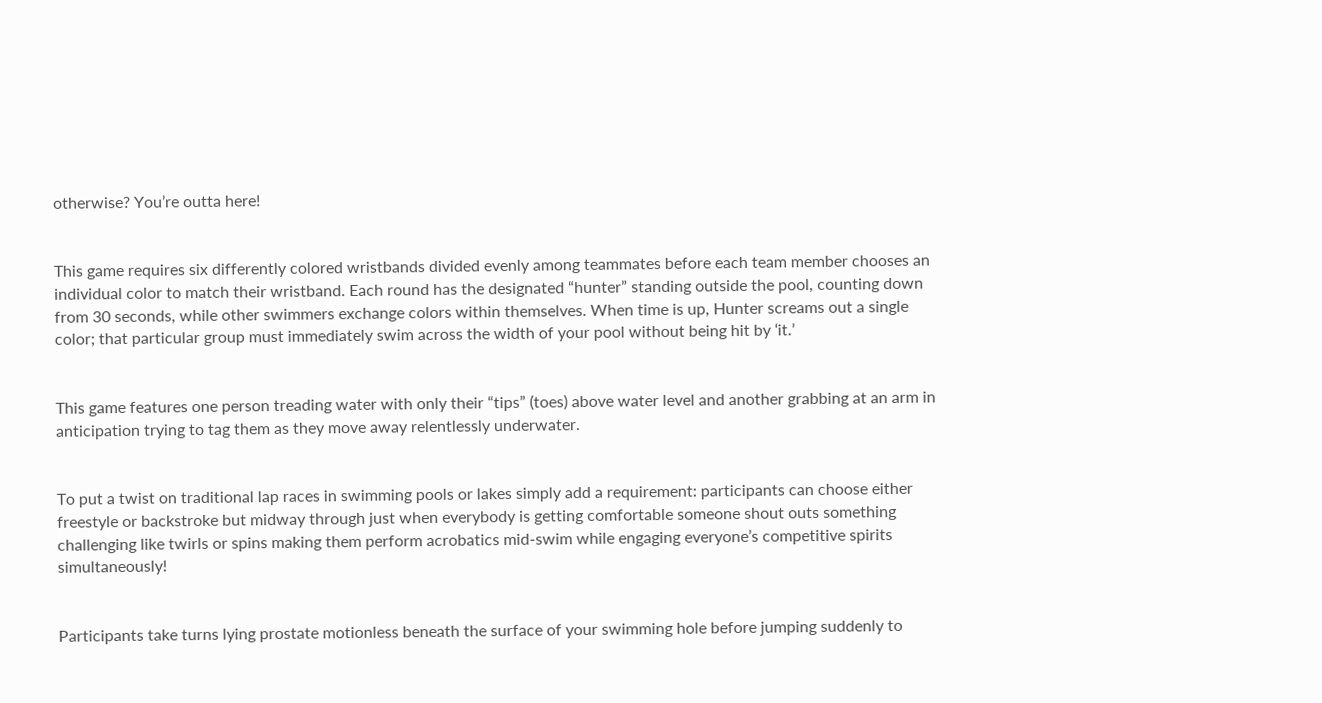otherwise? You’re outta here!


This game requires six differently colored wristbands divided evenly among teammates before each team member chooses an individual color to match their wristband. Each round has the designated “hunter” standing outside the pool, counting down from 30 seconds, while other swimmers exchange colors within themselves. When time is up, Hunter screams out a single color; that particular group must immediately swim across the width of your pool without being hit by ‘it.’


This game features one person treading water with only their “tips” (toes) above water level and another grabbing at an arm in anticipation trying to tag them as they move away relentlessly underwater.


To put a twist on traditional lap races in swimming pools or lakes simply add a requirement: participants can choose either freestyle or backstroke but midway through just when everybody is getting comfortable someone shout outs something challenging like twirls or spins making them perform acrobatics mid-swim while engaging everyone’s competitive spirits simultaneously!


Participants take turns lying prostate motionless beneath the surface of your swimming hole before jumping suddenly to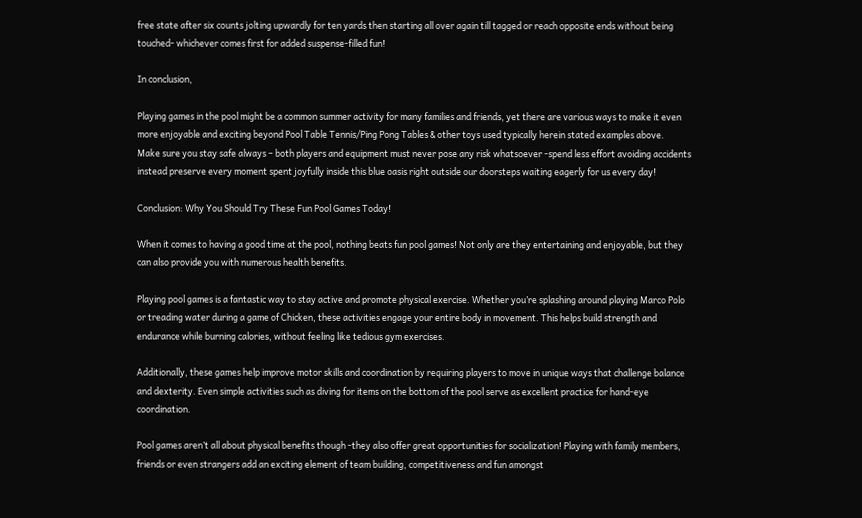free state after six counts jolting upwardly for ten yards then starting all over again till tagged or reach opposite ends without being touched- whichever comes first for added suspense-filled fun!

In conclusion,

Playing games in the pool might be a common summer activity for many families and friends, yet there are various ways to make it even more enjoyable and exciting beyond Pool Table Tennis/Ping Pong Tables & other toys used typically herein stated examples above.
Make sure you stay safe always – both players and equipment must never pose any risk whatsoever -spend less effort avoiding accidents instead preserve every moment spent joyfully inside this blue oasis right outside our doorsteps waiting eagerly for us every day!

Conclusion: Why You Should Try These Fun Pool Games Today!

When it comes to having a good time at the pool, nothing beats fun pool games! Not only are they entertaining and enjoyable, but they can also provide you with numerous health benefits.

Playing pool games is a fantastic way to stay active and promote physical exercise. Whether you’re splashing around playing Marco Polo or treading water during a game of Chicken, these activities engage your entire body in movement. This helps build strength and endurance while burning calories, without feeling like tedious gym exercises.

Additionally, these games help improve motor skills and coordination by requiring players to move in unique ways that challenge balance and dexterity. Even simple activities such as diving for items on the bottom of the pool serve as excellent practice for hand-eye coordination.

Pool games aren’t all about physical benefits though -they also offer great opportunities for socialization! Playing with family members, friends or even strangers add an exciting element of team building, competitiveness and fun amongst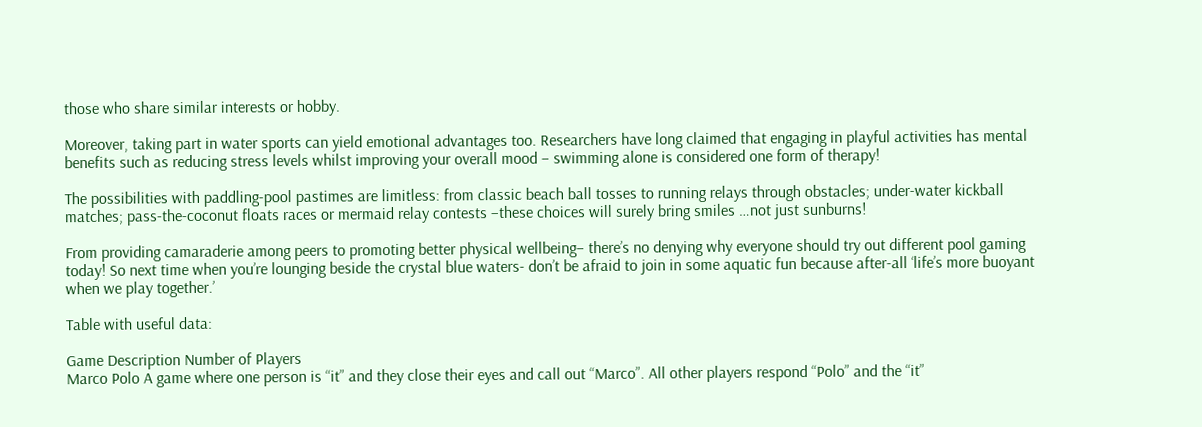those who share similar interests or hobby.

Moreover, taking part in water sports can yield emotional advantages too. Researchers have long claimed that engaging in playful activities has mental benefits such as reducing stress levels whilst improving your overall mood – swimming alone is considered one form of therapy!

The possibilities with paddling-pool pastimes are limitless: from classic beach ball tosses to running relays through obstacles; under-water kickball matches; pass-the-coconut floats races or mermaid relay contests –these choices will surely bring smiles …not just sunburns!

From providing camaraderie among peers to promoting better physical wellbeing– there’s no denying why everyone should try out different pool gaming today! So next time when you’re lounging beside the crystal blue waters- don’t be afraid to join in some aquatic fun because after-all ‘life’s more buoyant when we play together.’

Table with useful data:

Game Description Number of Players
Marco Polo A game where one person is “it” and they close their eyes and call out “Marco”. All other players respond “Polo” and the “it”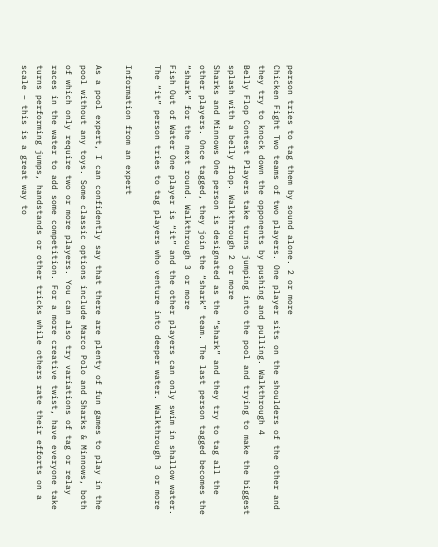person tries to tag them by sound alone. 2 or more
Chicken Fight Two teams of two players. One player sits on the shoulders of the other and they try to knock down the opponents by pushing and pulling. Walkthrough 4
Belly Flop Contest Players take turns jumping into the pool and trying to make the biggest splash with a belly flop. Walkthrough 2 or more
Sharks and Minnows One person is designated as the “shark” and they try to tag all the other players. Once tagged, they join the “shark” team. The last person tagged becomes the “shark” for the next round. Walkthrough 3 or more
Fish Out of Water One player is “it” and the other players can only swim in shallow water. The “it” person tries to tag players who venture into deeper water. Walkthrough 3 or more

Information from an expert

As a pool expert, I can confidently say that there are plenty of fun games to play in the pool without any toys. Some classic options include Marco Polo and Sharks & Minnows, both of which only require two or more players. You can also try variations of tag or relay races in the water to add some competition. For a more creative twist, have everyone take turns performing jumps, handstands or other tricks while others rate their efforts on a scale – this is a great way to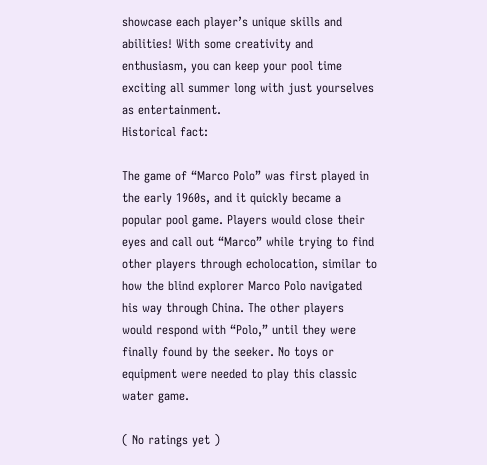showcase each player’s unique skills and abilities! With some creativity and enthusiasm, you can keep your pool time exciting all summer long with just yourselves as entertainment.
Historical fact:

The game of “Marco Polo” was first played in the early 1960s, and it quickly became a popular pool game. Players would close their eyes and call out “Marco” while trying to find other players through echolocation, similar to how the blind explorer Marco Polo navigated his way through China. The other players would respond with “Polo,” until they were finally found by the seeker. No toys or equipment were needed to play this classic water game.

( No ratings yet )